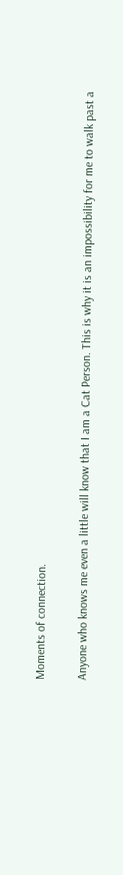Moments of connection.

Anyone who knows me even a little will know that I am a Cat Person. This is why it is an impossibility for me to walk past a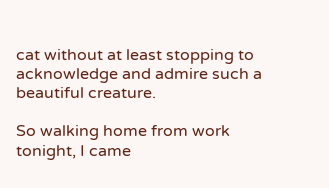cat without at least stopping to acknowledge and admire such a beautiful creature.

So walking home from work tonight, I came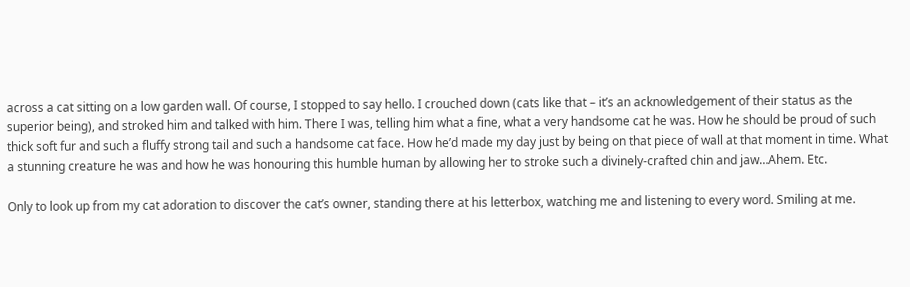across a cat sitting on a low garden wall. Of course, I stopped to say hello. I crouched down (cats like that – it’s an acknowledgement of their status as the superior being), and stroked him and talked with him. There I was, telling him what a fine, what a very handsome cat he was. How he should be proud of such thick soft fur and such a fluffy strong tail and such a handsome cat face. How he’d made my day just by being on that piece of wall at that moment in time. What a stunning creature he was and how he was honouring this humble human by allowing her to stroke such a divinely-crafted chin and jaw…Ahem. Etc.

Only to look up from my cat adoration to discover the cat’s owner, standing there at his letterbox, watching me and listening to every word. Smiling at me.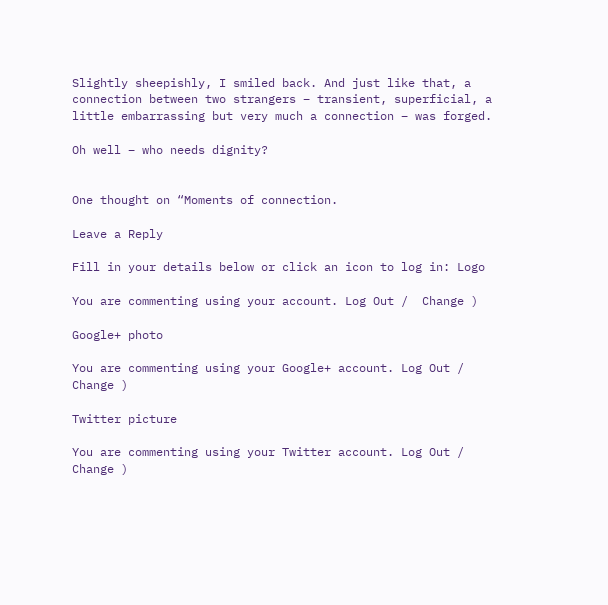Slightly sheepishly, I smiled back. And just like that, a connection between two strangers – transient, superficial, a little embarrassing but very much a connection – was forged.

Oh well – who needs dignity?


One thought on “Moments of connection.

Leave a Reply

Fill in your details below or click an icon to log in: Logo

You are commenting using your account. Log Out /  Change )

Google+ photo

You are commenting using your Google+ account. Log Out /  Change )

Twitter picture

You are commenting using your Twitter account. Log Out /  Change )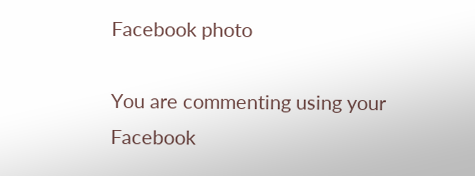Facebook photo

You are commenting using your Facebook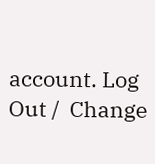account. Log Out /  Change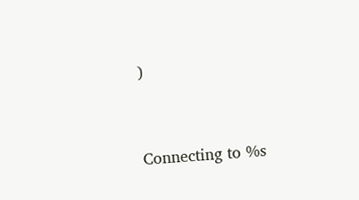)


Connecting to %s